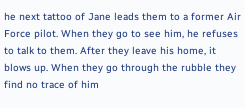he next tattoo of Jane leads them to a former Air Force pilot. When they go to see him, he refuses to talk to them. After they leave his home, it blows up. When they go through the rubble they find no trace of him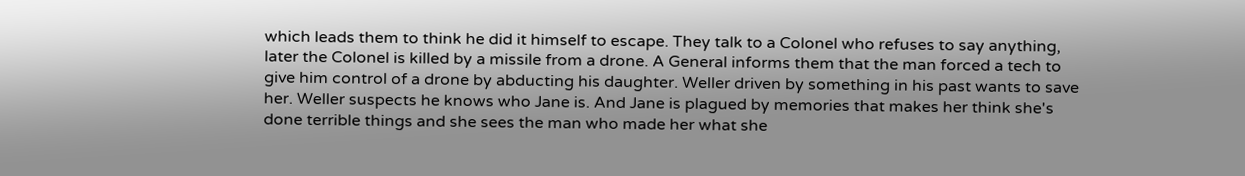which leads them to think he did it himself to escape. They talk to a Colonel who refuses to say anything, later the Colonel is killed by a missile from a drone. A General informs them that the man forced a tech to give him control of a drone by abducting his daughter. Weller driven by something in his past wants to save her. Weller suspects he knows who Jane is. And Jane is plagued by memories that makes her think she's done terrible things and she sees the man who made her what she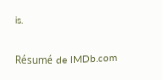is.

Résumé de IMDb.com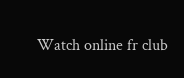Watch online fr club